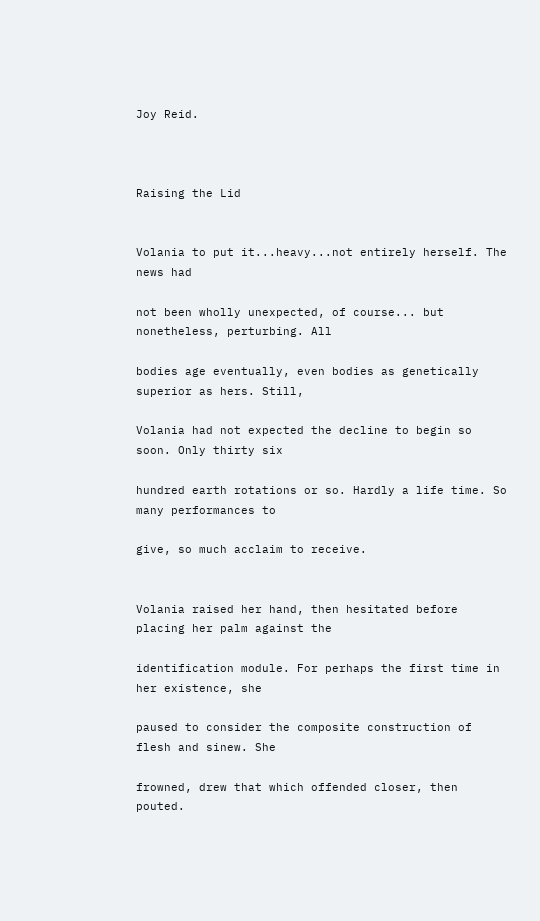Joy Reid.



Raising the Lid


Volania to put it...heavy...not entirely herself. The news had

not been wholly unexpected, of course... but nonetheless, perturbing. All

bodies age eventually, even bodies as genetically superior as hers. Still,

Volania had not expected the decline to begin so soon. Only thirty six

hundred earth rotations or so. Hardly a life time. So many performances to

give, so much acclaim to receive.


Volania raised her hand, then hesitated before placing her palm against the

identification module. For perhaps the first time in her existence, she

paused to consider the composite construction of flesh and sinew. She

frowned, drew that which offended closer, then pouted.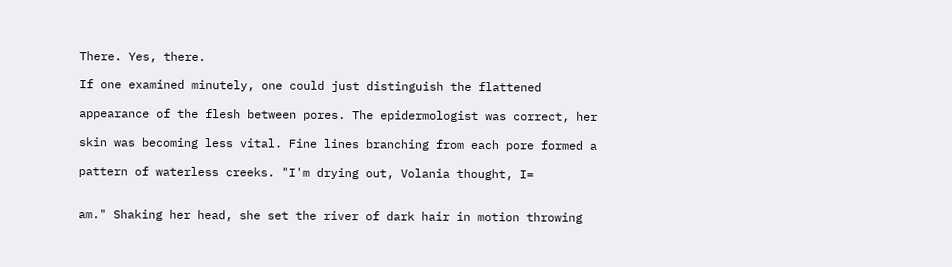There. Yes, there.

If one examined minutely, one could just distinguish the flattened

appearance of the flesh between pores. The epidermologist was correct, her

skin was becoming less vital. Fine lines branching from each pore formed a

pattern of waterless creeks. "I'm drying out, Volania thought, I=


am." Shaking her head, she set the river of dark hair in motion throwing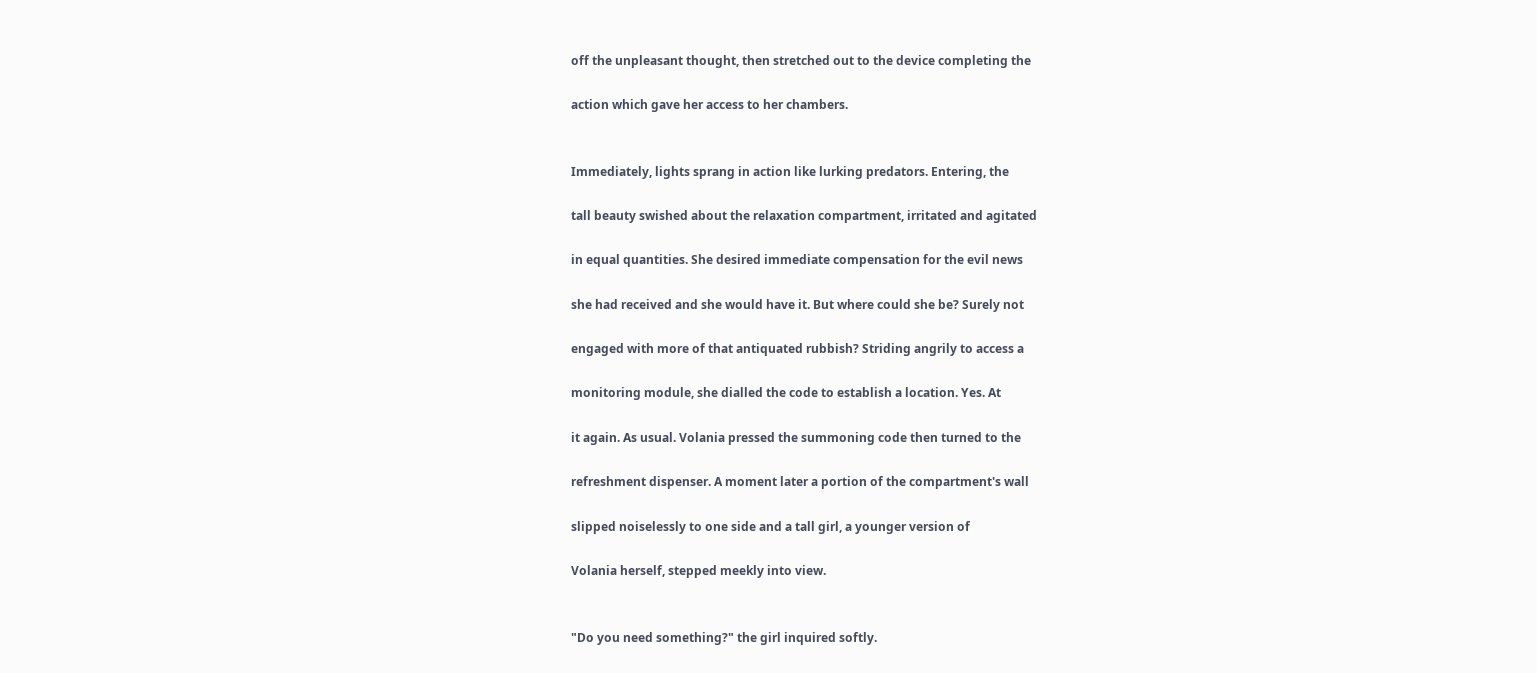off the unpleasant thought, then stretched out to the device completing the

action which gave her access to her chambers.


Immediately, lights sprang in action like lurking predators. Entering, the

tall beauty swished about the relaxation compartment, irritated and agitated

in equal quantities. She desired immediate compensation for the evil news

she had received and she would have it. But where could she be? Surely not

engaged with more of that antiquated rubbish? Striding angrily to access a

monitoring module, she dialled the code to establish a location. Yes. At

it again. As usual. Volania pressed the summoning code then turned to the

refreshment dispenser. A moment later a portion of the compartment's wall

slipped noiselessly to one side and a tall girl, a younger version of

Volania herself, stepped meekly into view.


"Do you need something?" the girl inquired softly.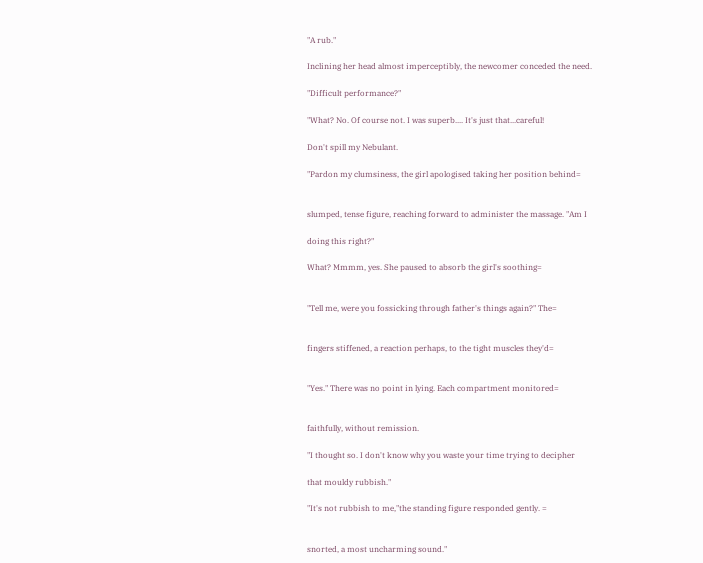"A rub."

Inclining her head almost imperceptibly, the newcomer conceded the need.

"Difficult performance?"

"What? No. Of course not. I was superb.... It's just that...careful!

Don't spill my Nebulant.

"Pardon my clumsiness, the girl apologised taking her position behind=


slumped, tense figure, reaching forward to administer the massage. "Am I

doing this right?"

What? Mmmm, yes. She paused to absorb the girl's soothing=


"Tell me, were you fossicking through father's things again?" The=


fingers stiffened, a reaction perhaps, to the tight muscles they'd=


"Yes." There was no point in lying. Each compartment monitored=


faithfully, without remission.

"I thought so. I don't know why you waste your time trying to decipher

that mouldy rubbish."

"It's not rubbish to me,"the standing figure responded gently. =


snorted, a most uncharming sound."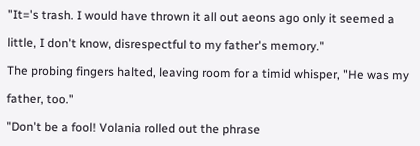"It='s trash. I would have thrown it all out aeons ago only it seemed a

little, I don't know, disrespectful to my father's memory."

The probing fingers halted, leaving room for a timid whisper, "He was my

father, too."

"Don't be a fool! Volania rolled out the phrase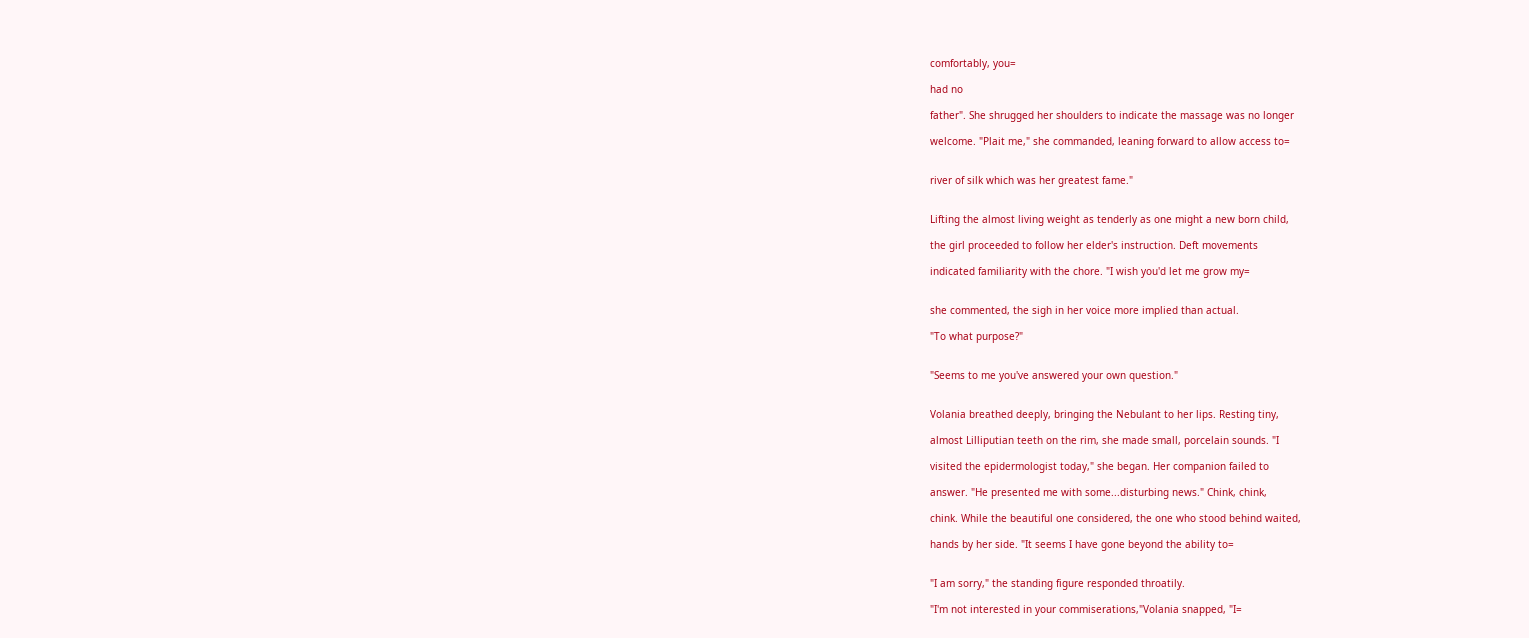comfortably, you=

had no

father". She shrugged her shoulders to indicate the massage was no longer

welcome. "Plait me," she commanded, leaning forward to allow access to=


river of silk which was her greatest fame."


Lifting the almost living weight as tenderly as one might a new born child,

the girl proceeded to follow her elder's instruction. Deft movements

indicated familiarity with the chore. "I wish you'd let me grow my=


she commented, the sigh in her voice more implied than actual.

"To what purpose?"


"Seems to me you've answered your own question."


Volania breathed deeply, bringing the Nebulant to her lips. Resting tiny,

almost Lilliputian teeth on the rim, she made small, porcelain sounds. "I

visited the epidermologist today," she began. Her companion failed to

answer. "He presented me with some...disturbing news." Chink, chink,

chink. While the beautiful one considered, the one who stood behind waited,

hands by her side. "It seems I have gone beyond the ability to=


"I am sorry," the standing figure responded throatily.

"I'm not interested in your commiserations,"Volania snapped, "I=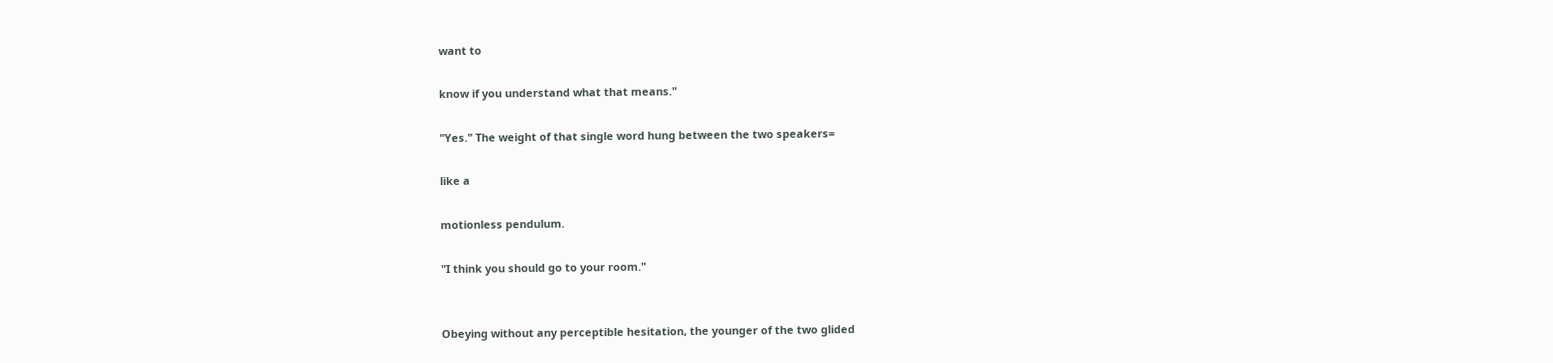want to

know if you understand what that means."

"Yes." The weight of that single word hung between the two speakers=

like a

motionless pendulum.

"I think you should go to your room."


Obeying without any perceptible hesitation, the younger of the two glided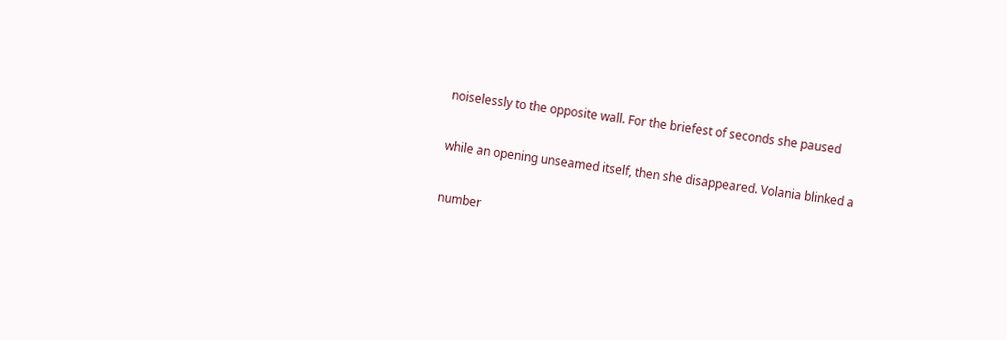noiselessly to the opposite wall. For the briefest of seconds she paused

while an opening unseamed itself, then she disappeared. Volania blinked a

number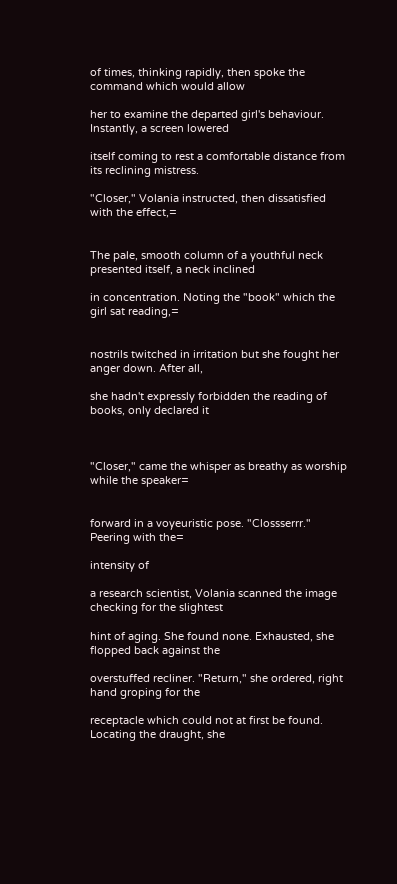of times, thinking rapidly, then spoke the command which would allow

her to examine the departed girl's behaviour. Instantly, a screen lowered

itself coming to rest a comfortable distance from its reclining mistress.

"Closer," Volania instructed, then dissatisfied with the effect,=


The pale, smooth column of a youthful neck presented itself, a neck inclined

in concentration. Noting the "book" which the girl sat reading,=


nostrils twitched in irritation but she fought her anger down. After all,

she hadn't expressly forbidden the reading of books, only declared it



"Closer," came the whisper as breathy as worship while the speaker=


forward in a voyeuristic pose. "Clossserrr." Peering with the=

intensity of

a research scientist, Volania scanned the image checking for the slightest

hint of aging. She found none. Exhausted, she flopped back against the

overstuffed recliner. "Return," she ordered, right hand groping for the

receptacle which could not at first be found. Locating the draught, she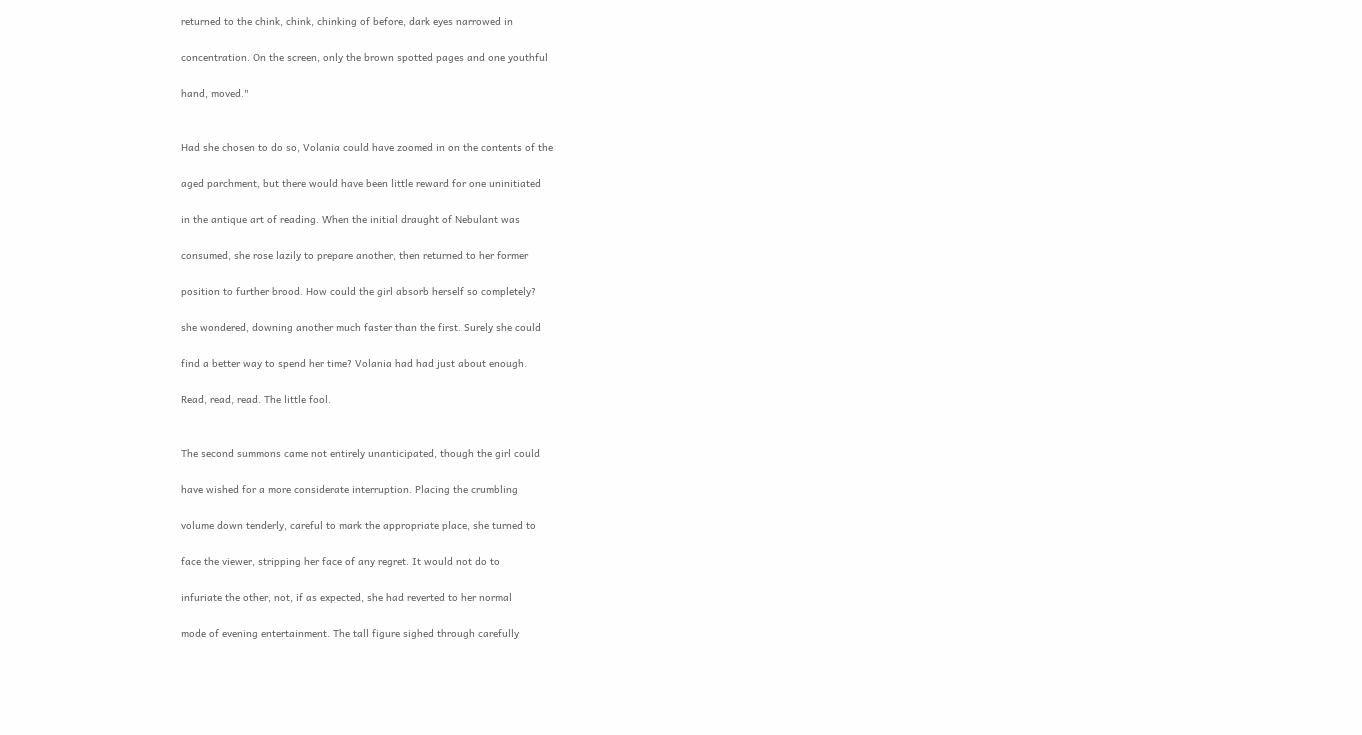returned to the chink, chink, chinking of before, dark eyes narrowed in

concentration. On the screen, only the brown spotted pages and one youthful

hand, moved."


Had she chosen to do so, Volania could have zoomed in on the contents of the

aged parchment, but there would have been little reward for one uninitiated

in the antique art of reading. When the initial draught of Nebulant was

consumed, she rose lazily to prepare another, then returned to her former

position to further brood. How could the girl absorb herself so completely?

she wondered, downing another much faster than the first. Surely she could

find a better way to spend her time? Volania had had just about enough.

Read, read, read. The little fool.


The second summons came not entirely unanticipated, though the girl could

have wished for a more considerate interruption. Placing the crumbling

volume down tenderly, careful to mark the appropriate place, she turned to

face the viewer, stripping her face of any regret. It would not do to

infuriate the other, not, if as expected, she had reverted to her normal

mode of evening entertainment. The tall figure sighed through carefully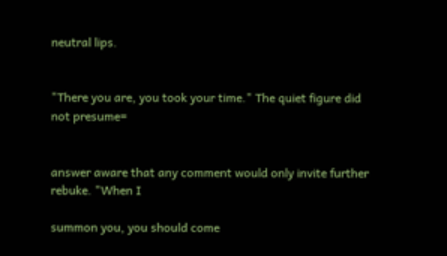neutral lips.


"There you are, you took your time." The quiet figure did not presume=


answer aware that any comment would only invite further rebuke. "When I

summon you, you should come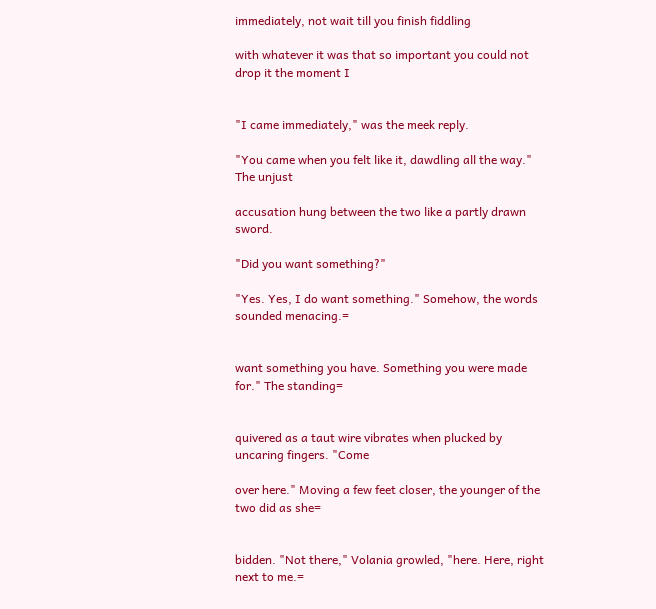immediately, not wait till you finish fiddling

with whatever it was that so important you could not drop it the moment I


"I came immediately," was the meek reply.

"You came when you felt like it, dawdling all the way." The unjust

accusation hung between the two like a partly drawn sword.

"Did you want something?"

"Yes. Yes, I do want something." Somehow, the words sounded menacing.=


want something you have. Something you were made for." The standing=


quivered as a taut wire vibrates when plucked by uncaring fingers. "Come

over here." Moving a few feet closer, the younger of the two did as she=


bidden. "Not there," Volania growled, "here. Here, right next to me.=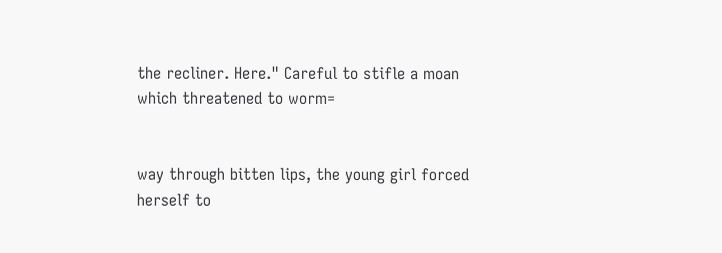the recliner. Here." Careful to stifle a moan which threatened to worm=


way through bitten lips, the young girl forced herself to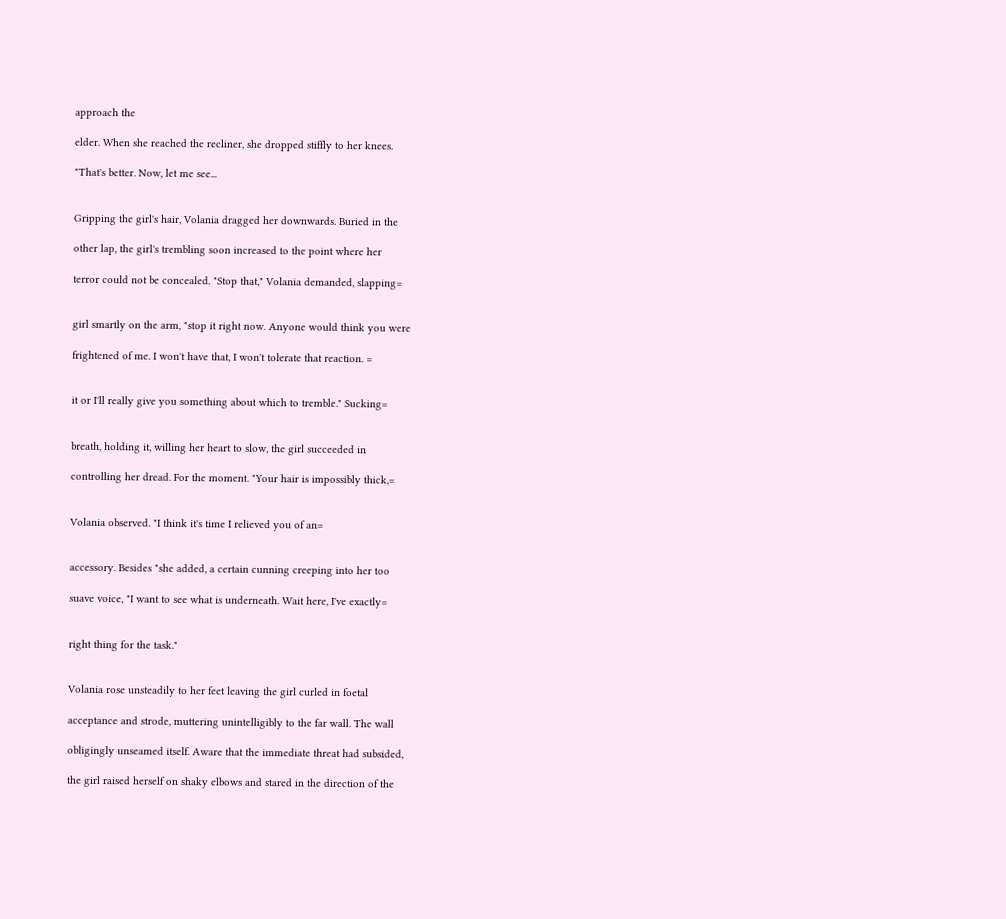approach the

elder. When she reached the recliner, she dropped stiffly to her knees.

"That's better. Now, let me see...


Gripping the girl's hair, Volania dragged her downwards. Buried in the

other lap, the girl's trembling soon increased to the point where her

terror could not be concealed. "Stop that," Volania demanded, slapping=


girl smartly on the arm, "stop it right now. Anyone would think you were

frightened of me. I won't have that, I won't tolerate that reaction. =


it or I'll really give you something about which to tremble." Sucking=


breath, holding it, willing her heart to slow, the girl succeeded in

controlling her dread. For the moment. "Your hair is impossibly thick,=


Volania observed. "I think it's time I relieved you of an=


accessory. Besides "she added, a certain cunning creeping into her too

suave voice, "I want to see what is underneath. Wait here, I've exactly=


right thing for the task."


Volania rose unsteadily to her feet leaving the girl curled in foetal

acceptance and strode, muttering unintelligibly to the far wall. The wall

obligingly unseamed itself. Aware that the immediate threat had subsided,

the girl raised herself on shaky elbows and stared in the direction of the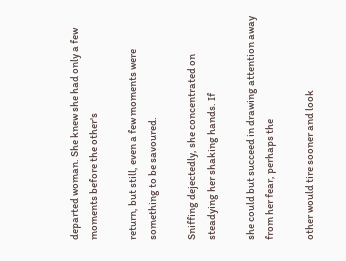departed woman. She knew she had only a few moments before the other's

return, but still, even a few moments were something to be savoured.

Sniffing dejectedly, she concentrated on steadying her shaking hands. If

she could but succeed in drawing attention away from her fear, perhaps the

other would tire sooner and look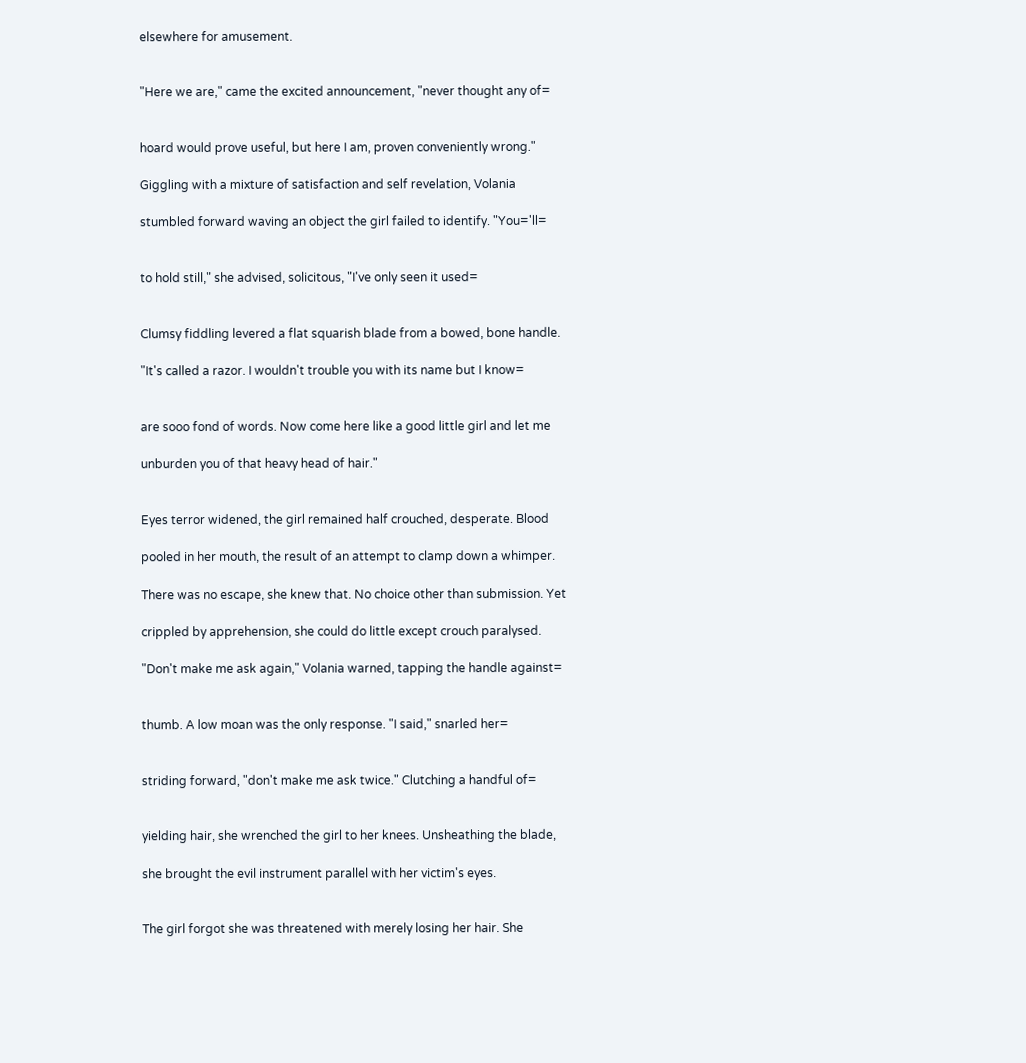elsewhere for amusement.


"Here we are," came the excited announcement, "never thought any of=


hoard would prove useful, but here I am, proven conveniently wrong."

Giggling with a mixture of satisfaction and self revelation, Volania

stumbled forward waving an object the girl failed to identify. "You='ll=


to hold still," she advised, solicitous, "I've only seen it used=


Clumsy fiddling levered a flat squarish blade from a bowed, bone handle.

"It's called a razor. I wouldn't trouble you with its name but I know=


are sooo fond of words. Now come here like a good little girl and let me

unburden you of that heavy head of hair."


Eyes terror widened, the girl remained half crouched, desperate. Blood

pooled in her mouth, the result of an attempt to clamp down a whimper.

There was no escape, she knew that. No choice other than submission. Yet

crippled by apprehension, she could do little except crouch paralysed.

"Don't make me ask again," Volania warned, tapping the handle against=


thumb. A low moan was the only response. "I said," snarled her=


striding forward, "don't make me ask twice." Clutching a handful of=


yielding hair, she wrenched the girl to her knees. Unsheathing the blade,

she brought the evil instrument parallel with her victim's eyes.


The girl forgot she was threatened with merely losing her hair. She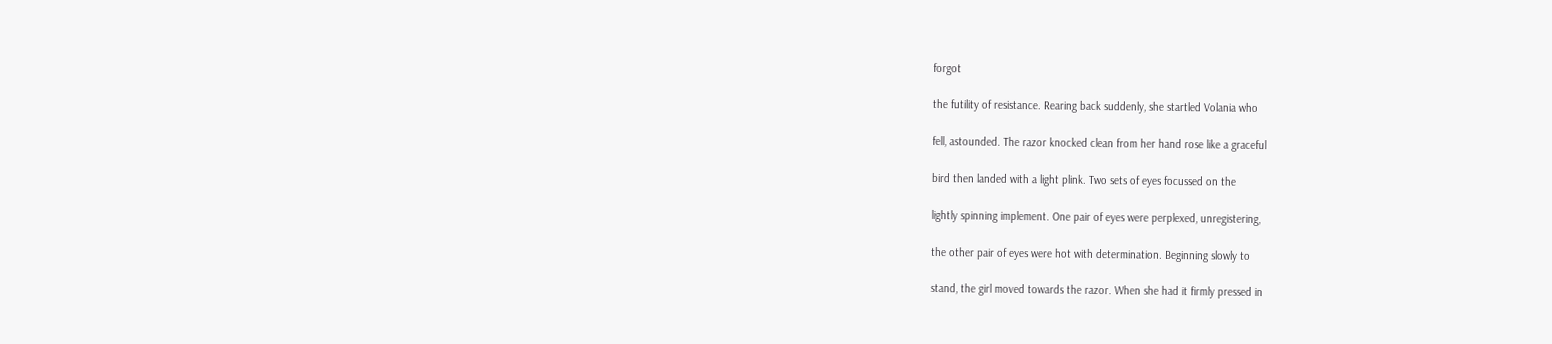forgot

the futility of resistance. Rearing back suddenly, she startled Volania who

fell, astounded. The razor knocked clean from her hand rose like a graceful

bird then landed with a light plink. Two sets of eyes focussed on the

lightly spinning implement. One pair of eyes were perplexed, unregistering,

the other pair of eyes were hot with determination. Beginning slowly to

stand, the girl moved towards the razor. When she had it firmly pressed in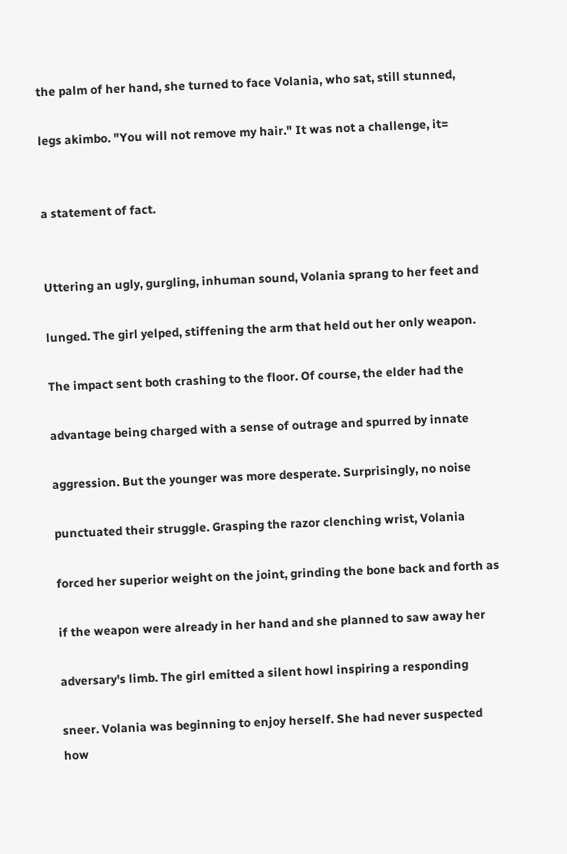the palm of her hand, she turned to face Volania, who sat, still stunned,

legs akimbo. "You will not remove my hair." It was not a challenge, it=


a statement of fact.


Uttering an ugly, gurgling, inhuman sound, Volania sprang to her feet and

lunged. The girl yelped, stiffening the arm that held out her only weapon.

The impact sent both crashing to the floor. Of course, the elder had the

advantage being charged with a sense of outrage and spurred by innate

aggression. But the younger was more desperate. Surprisingly, no noise

punctuated their struggle. Grasping the razor clenching wrist, Volania

forced her superior weight on the joint, grinding the bone back and forth as

if the weapon were already in her hand and she planned to saw away her

adversary's limb. The girl emitted a silent howl inspiring a responding

sneer. Volania was beginning to enjoy herself. She had never suspected how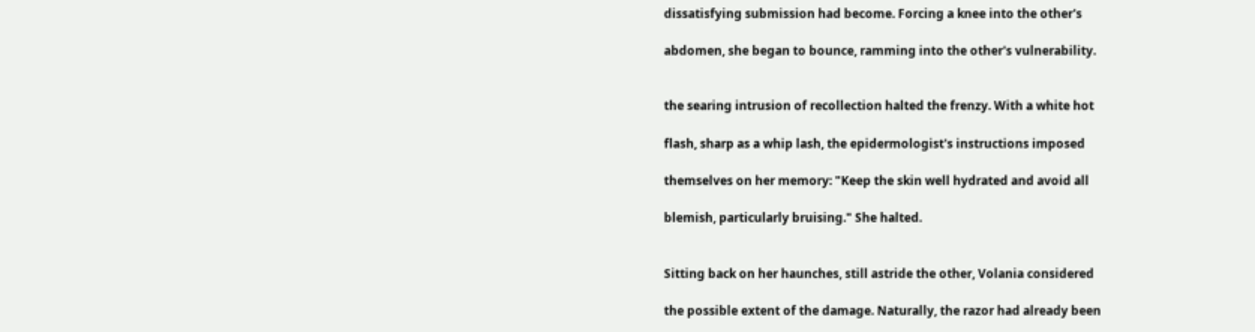dissatisfying submission had become. Forcing a knee into the other's

abdomen, she began to bounce, ramming into the other's vulnerability.


the searing intrusion of recollection halted the frenzy. With a white hot

flash, sharp as a whip lash, the epidermologist's instructions imposed

themselves on her memory: "Keep the skin well hydrated and avoid all

blemish, particularly bruising." She halted.


Sitting back on her haunches, still astride the other, Volania considered

the possible extent of the damage. Naturally, the razor had already been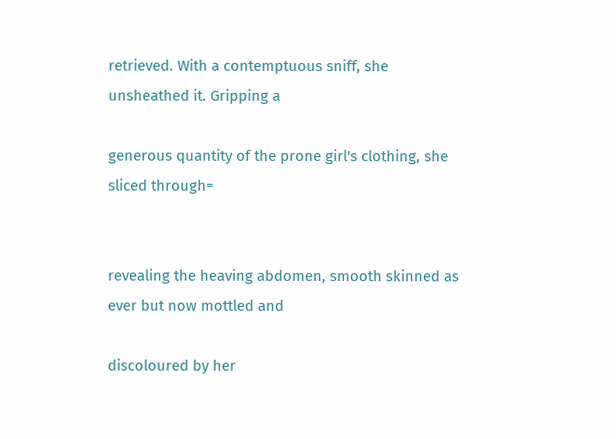retrieved. With a contemptuous sniff, she unsheathed it. Gripping a

generous quantity of the prone girl's clothing, she sliced through=


revealing the heaving abdomen, smooth skinned as ever but now mottled and

discoloured by her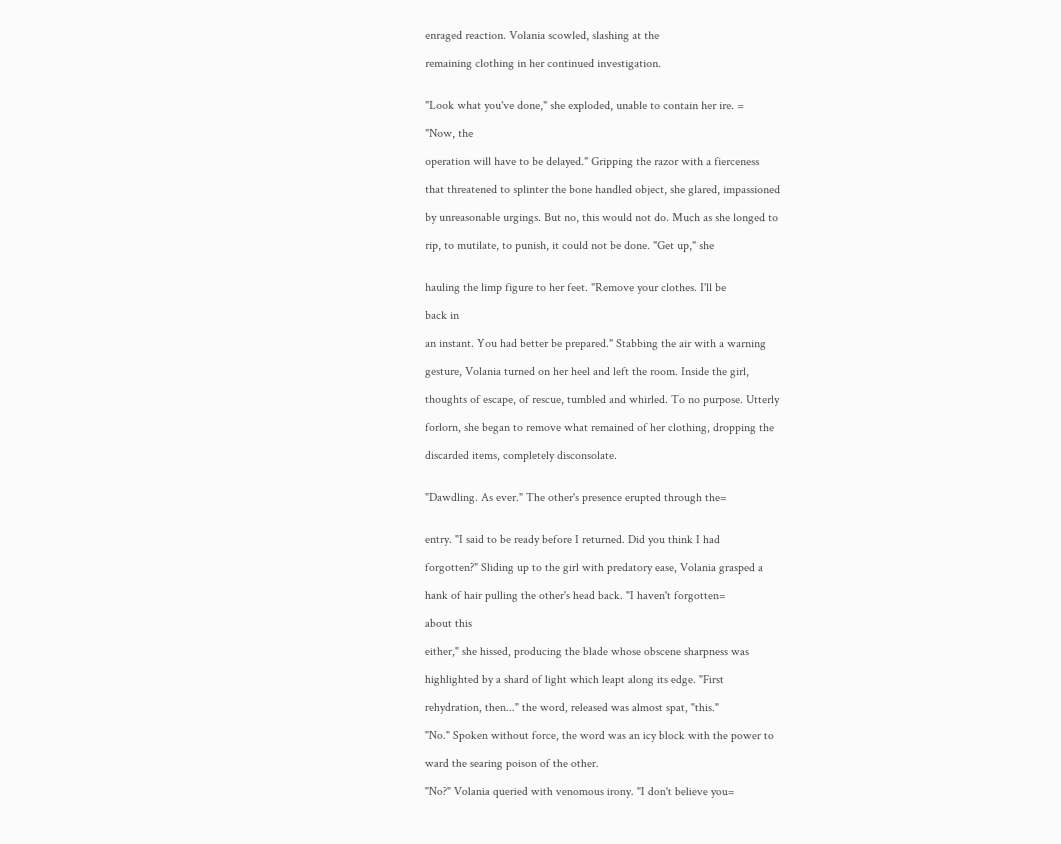enraged reaction. Volania scowled, slashing at the

remaining clothing in her continued investigation.


"Look what you've done," she exploded, unable to contain her ire. =

"Now, the

operation will have to be delayed." Gripping the razor with a fierceness

that threatened to splinter the bone handled object, she glared, impassioned

by unreasonable urgings. But no, this would not do. Much as she longed to

rip, to mutilate, to punish, it could not be done. "Get up," she


hauling the limp figure to her feet. "Remove your clothes. I'll be

back in

an instant. You had better be prepared." Stabbing the air with a warning

gesture, Volania turned on her heel and left the room. Inside the girl,

thoughts of escape, of rescue, tumbled and whirled. To no purpose. Utterly

forlorn, she began to remove what remained of her clothing, dropping the

discarded items, completely disconsolate.


"Dawdling. As ever." The other's presence erupted through the=


entry. "I said to be ready before I returned. Did you think I had

forgotten?" Sliding up to the girl with predatory ease, Volania grasped a

hank of hair pulling the other's head back. "I haven't forgotten=

about this

either," she hissed, producing the blade whose obscene sharpness was

highlighted by a shard of light which leapt along its edge. "First

rehydration, then..." the word, released was almost spat, "this."

"No." Spoken without force, the word was an icy block with the power to

ward the searing poison of the other.

"No?" Volania queried with venomous irony. "I don't believe you=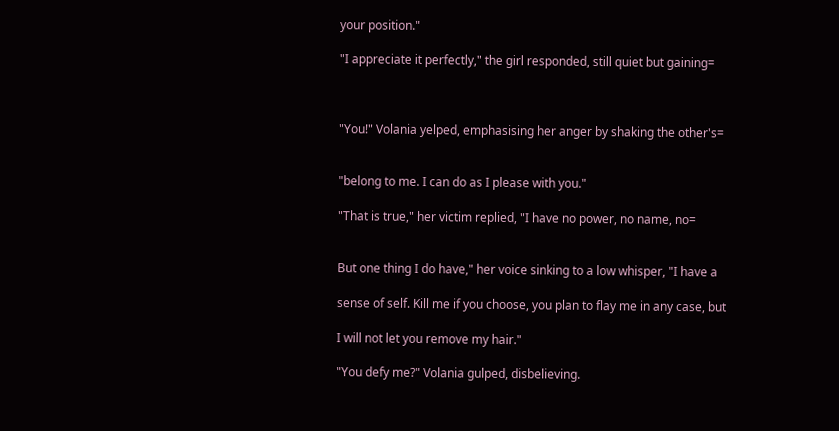your position."

"I appreciate it perfectly," the girl responded, still quiet but gaining=



"You!" Volania yelped, emphasising her anger by shaking the other's=


"belong to me. I can do as I please with you."

"That is true," her victim replied, "I have no power, no name, no=


But one thing I do have," her voice sinking to a low whisper, "I have a

sense of self. Kill me if you choose, you plan to flay me in any case, but

I will not let you remove my hair."

"You defy me?" Volania gulped, disbelieving.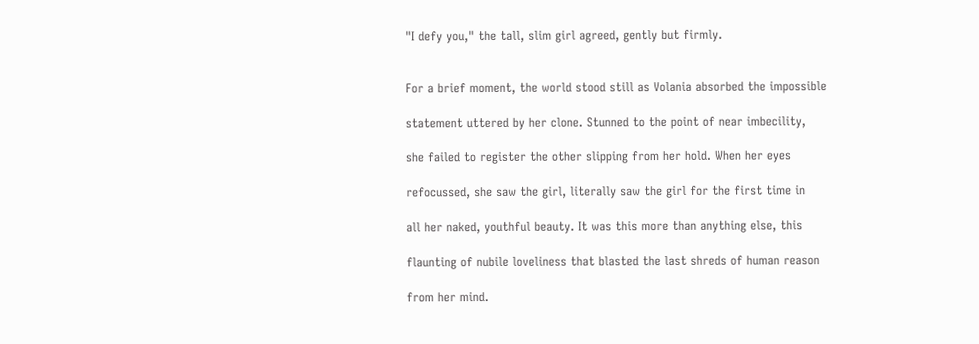"I defy you," the tall, slim girl agreed, gently but firmly.


For a brief moment, the world stood still as Volania absorbed the impossible

statement uttered by her clone. Stunned to the point of near imbecility,

she failed to register the other slipping from her hold. When her eyes

refocussed, she saw the girl, literally saw the girl for the first time in

all her naked, youthful beauty. It was this more than anything else, this

flaunting of nubile loveliness that blasted the last shreds of human reason

from her mind.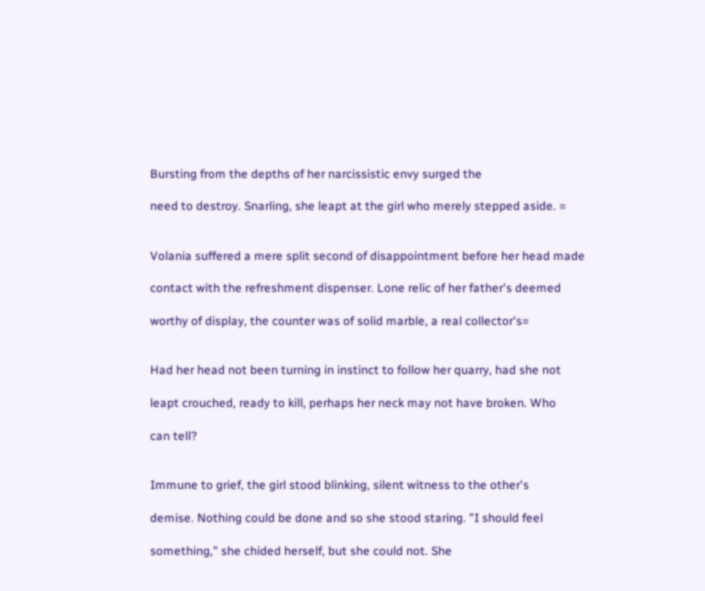Bursting from the depths of her narcissistic envy surged the

need to destroy. Snarling, she leapt at the girl who merely stepped aside. =


Volania suffered a mere split second of disappointment before her head made

contact with the refreshment dispenser. Lone relic of her father's deemed

worthy of display, the counter was of solid marble, a real collector's=


Had her head not been turning in instinct to follow her quarry, had she not

leapt crouched, ready to kill, perhaps her neck may not have broken. Who

can tell?


Immune to grief, the girl stood blinking, silent witness to the other's

demise. Nothing could be done and so she stood staring. "I should feel

something," she chided herself, but she could not. She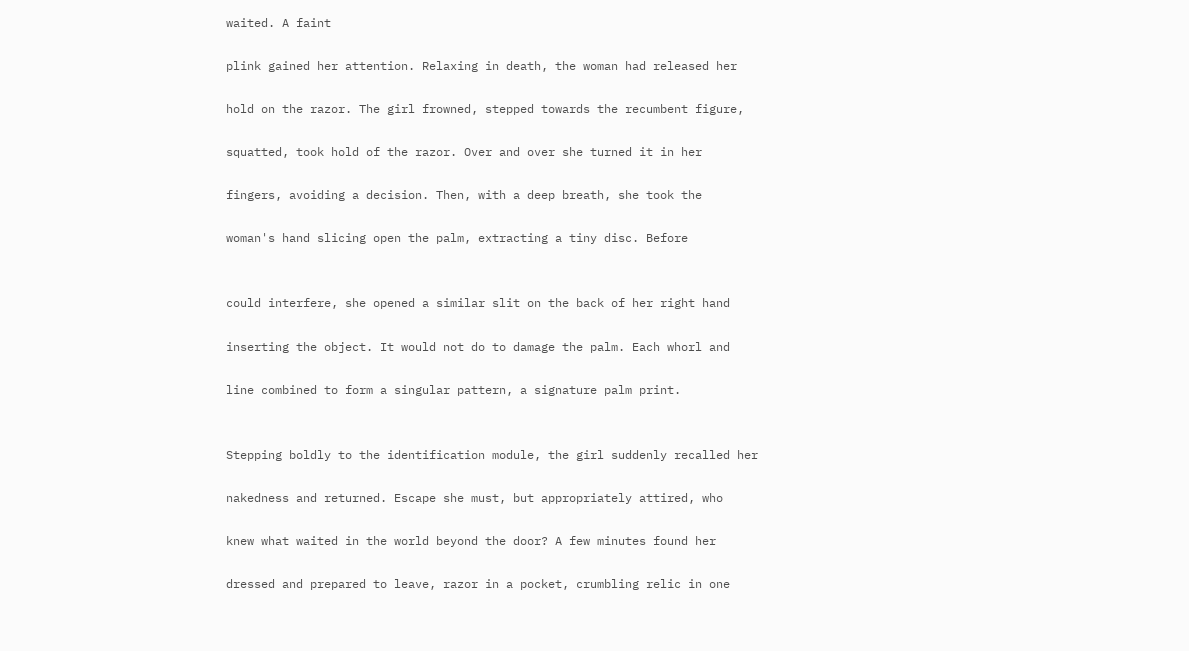waited. A faint

plink gained her attention. Relaxing in death, the woman had released her

hold on the razor. The girl frowned, stepped towards the recumbent figure,

squatted, took hold of the razor. Over and over she turned it in her

fingers, avoiding a decision. Then, with a deep breath, she took the

woman's hand slicing open the palm, extracting a tiny disc. Before


could interfere, she opened a similar slit on the back of her right hand

inserting the object. It would not do to damage the palm. Each whorl and

line combined to form a singular pattern, a signature palm print.


Stepping boldly to the identification module, the girl suddenly recalled her

nakedness and returned. Escape she must, but appropriately attired, who

knew what waited in the world beyond the door? A few minutes found her

dressed and prepared to leave, razor in a pocket, crumbling relic in one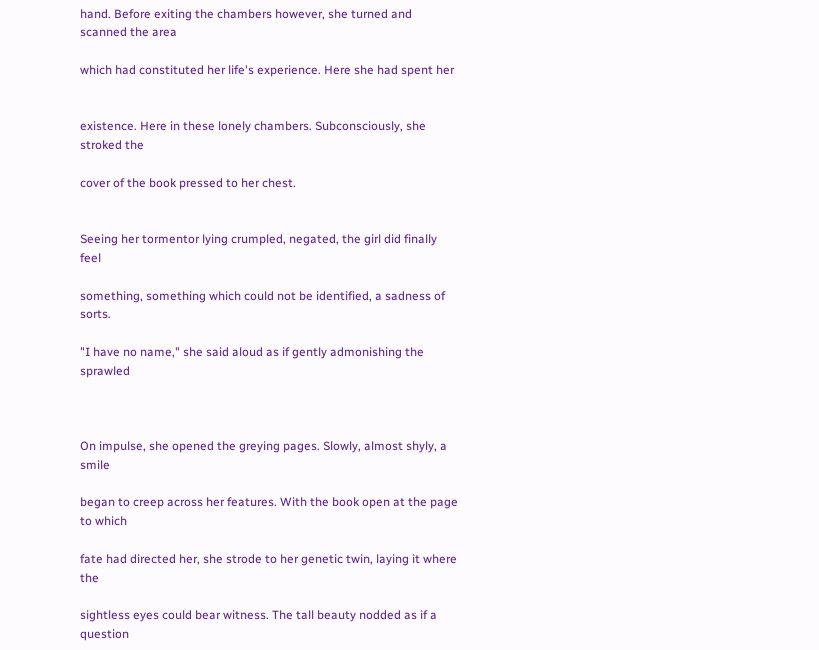hand. Before exiting the chambers however, she turned and scanned the area

which had constituted her life's experience. Here she had spent her


existence. Here in these lonely chambers. Subconsciously, she stroked the

cover of the book pressed to her chest.


Seeing her tormentor lying crumpled, negated, the girl did finally feel

something, something which could not be identified, a sadness of sorts.

"I have no name," she said aloud as if gently admonishing the sprawled



On impulse, she opened the greying pages. Slowly, almost shyly, a smile

began to creep across her features. With the book open at the page to which

fate had directed her, she strode to her genetic twin, laying it where the

sightless eyes could bear witness. The tall beauty nodded as if a question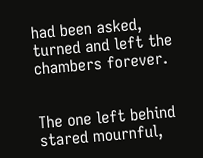had been asked, turned and left the chambers forever.


The one left behind stared mournful,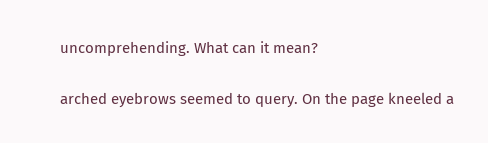uncomprehending. What can it mean?

arched eyebrows seemed to query. On the page kneeled a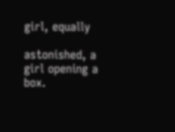girl, equally

astonished, a girl opening a box.